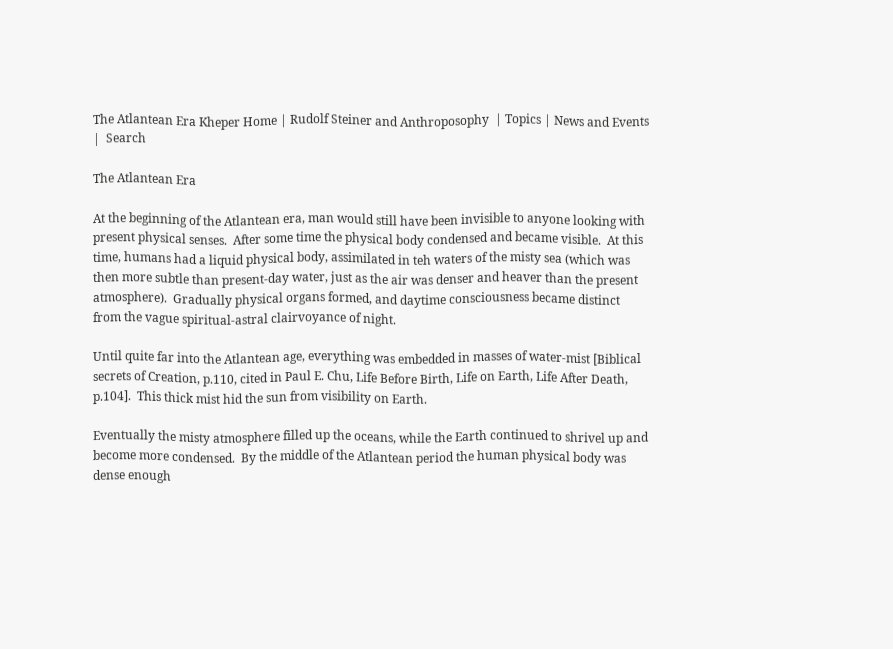The Atlantean Era Kheper Home | Rudolf Steiner and Anthroposophy  | Topics | News and Events |  Search

The Atlantean Era

At the beginning of the Atlantean era, man would still have been invisible to anyone looking with present physical senses.  After some time the physical body condensed and became visible.  At this time, humans had a liquid physical body, assimilated in teh waters of the misty sea (which was then more subtle than present-day water, just as the air was denser and heaver than the present atmosphere).  Gradually physical organs formed, and daytime consciousness became distinct from the vague spiritual-astral clairvoyance of night.

Until quite far into the Atlantean age, everything was embedded in masses of water-mist [Biblical secrets of Creation, p.110, cited in Paul E. Chu, Life Before Birth, Life on Earth, Life After Death, p.104].  This thick mist hid the sun from visibility on Earth.

Eventually the misty atmosphere filled up the oceans, while the Earth continued to shrivel up and become more condensed.  By the middle of the Atlantean period the human physical body was dense enough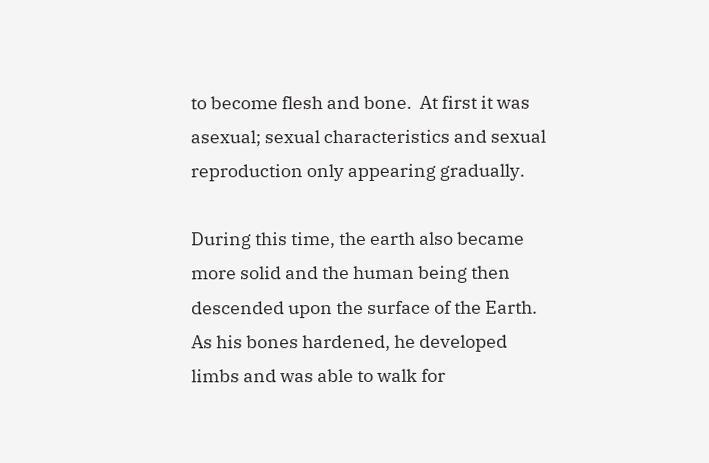to become flesh and bone.  At first it was asexual; sexual characteristics and sexual reproduction only appearing gradually.

During this time, the earth also became more solid and the human being then descended upon the surface of the Earth.  As his bones hardened, he developed limbs and was able to walk for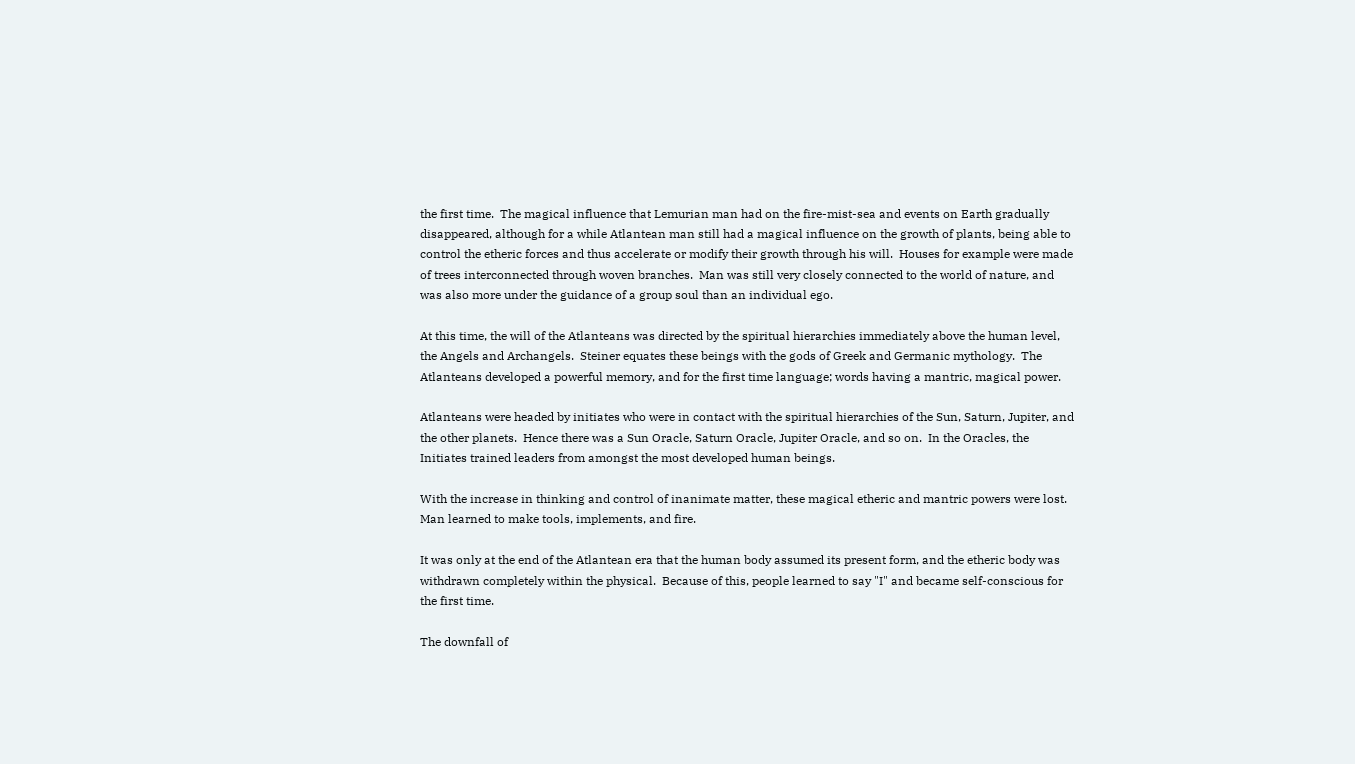the first time.  The magical influence that Lemurian man had on the fire-mist-sea and events on Earth gradually disappeared, although for a while Atlantean man still had a magical influence on the growth of plants, being able to control the etheric forces and thus accelerate or modify their growth through his will.  Houses for example were made of trees interconnected through woven branches.  Man was still very closely connected to the world of nature, and was also more under the guidance of a group soul than an individual ego.

At this time, the will of the Atlanteans was directed by the spiritual hierarchies immediately above the human level, the Angels and Archangels.  Steiner equates these beings with the gods of Greek and Germanic mythology.  The Atlanteans developed a powerful memory, and for the first time language; words having a mantric, magical power.

Atlanteans were headed by initiates who were in contact with the spiritual hierarchies of the Sun, Saturn, Jupiter, and the other planets.  Hence there was a Sun Oracle, Saturn Oracle, Jupiter Oracle, and so on.  In the Oracles, the Initiates trained leaders from amongst the most developed human beings.

With the increase in thinking and control of inanimate matter, these magical etheric and mantric powers were lost.  Man learned to make tools, implements, and fire.

It was only at the end of the Atlantean era that the human body assumed its present form, and the etheric body was withdrawn completely within the physical.  Because of this, people learned to say "I" and became self-conscious for the first time.

The downfall of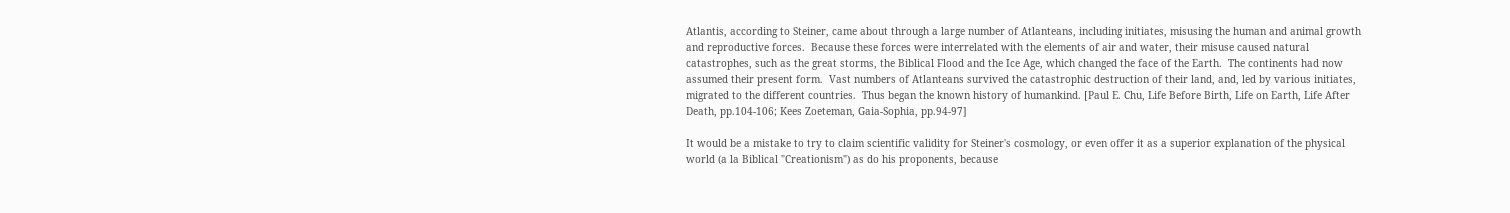Atlantis, according to Steiner, came about through a large number of Atlanteans, including initiates, misusing the human and animal growth and reproductive forces.  Because these forces were interrelated with the elements of air and water, their misuse caused natural catastrophes, such as the great storms, the Biblical Flood and the Ice Age, which changed the face of the Earth.  The continents had now assumed their present form.  Vast numbers of Atlanteans survived the catastrophic destruction of their land, and, led by various initiates, migrated to the different countries.  Thus began the known history of humankind. [Paul E. Chu, Life Before Birth, Life on Earth, Life After Death, pp.104-106; Kees Zoeteman, Gaia-Sophia, pp.94-97]

It would be a mistake to try to claim scientific validity for Steiner's cosmology, or even offer it as a superior explanation of the physical world (a la Biblical "Creationism") as do his proponents, because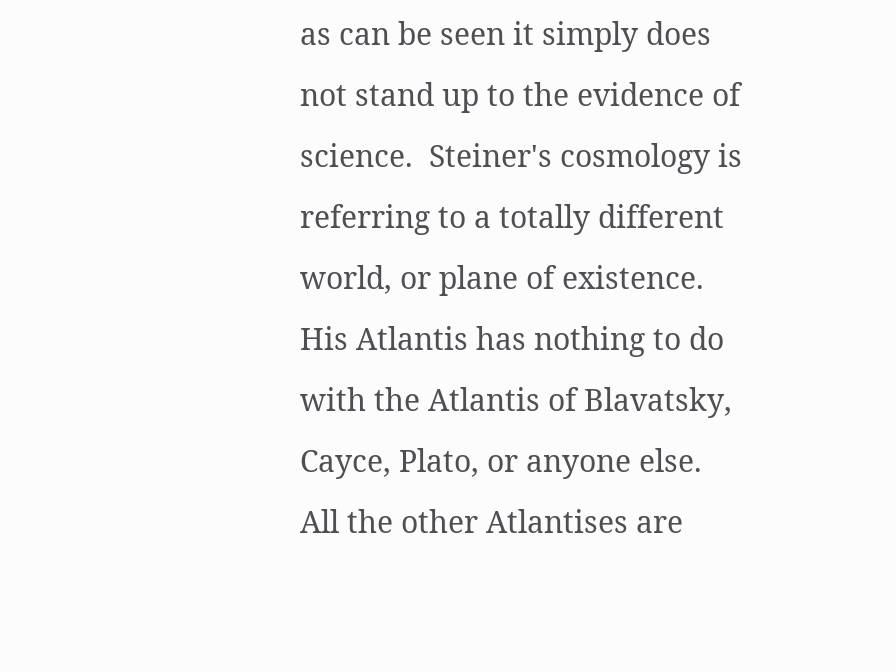as can be seen it simply does not stand up to the evidence of science.  Steiner's cosmology is referring to a totally different world, or plane of existence.  His Atlantis has nothing to do with the Atlantis of Blavatsky, Cayce, Plato, or anyone else.  All the other Atlantises are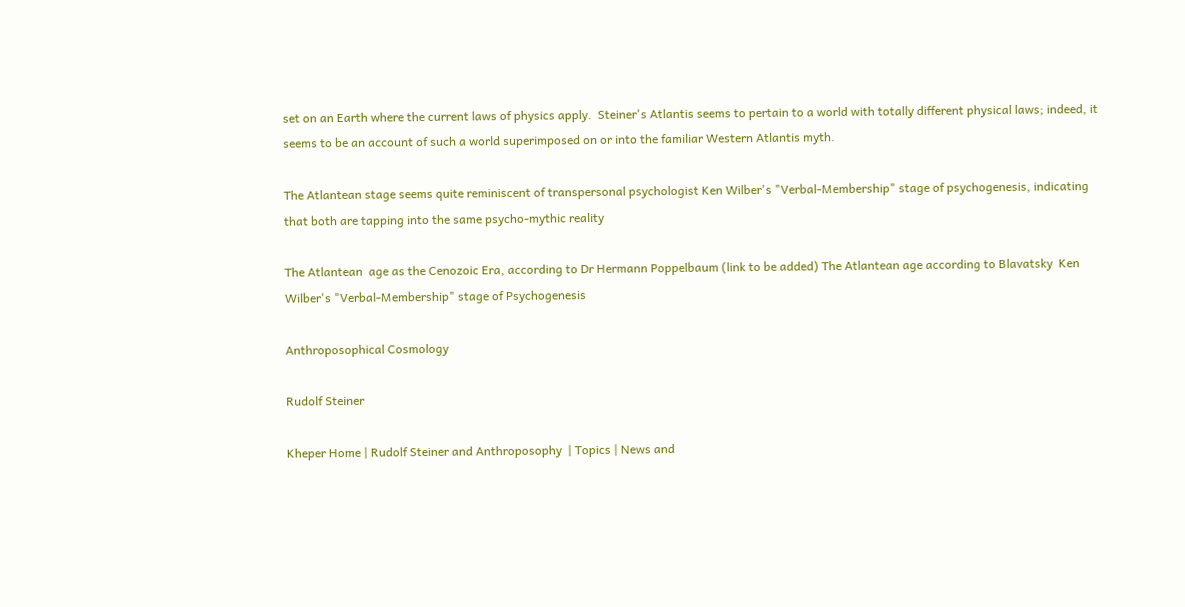set on an Earth where the current laws of physics apply.  Steiner's Atlantis seems to pertain to a world with totally different physical laws; indeed, it seems to be an account of such a world superimposed on or into the familiar Western Atlantis myth.

The Atlantean stage seems quite reminiscent of transpersonal psychologist Ken Wilber's "Verbal-Membership" stage of psychogenesis, indicating that both are tapping into the same psycho-mythic reality

The Atlantean  age as the Cenozoic Era, according to Dr Hermann Poppelbaum (link to be added) The Atlantean age according to Blavatsky  Ken Wilber's "Verbal-Membership" stage of Psychogenesis

Anthroposophical Cosmology

Rudolf Steiner

Kheper Home | Rudolf Steiner and Anthroposophy  | Topics | News and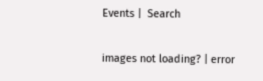Events |  Search

images not loading? | error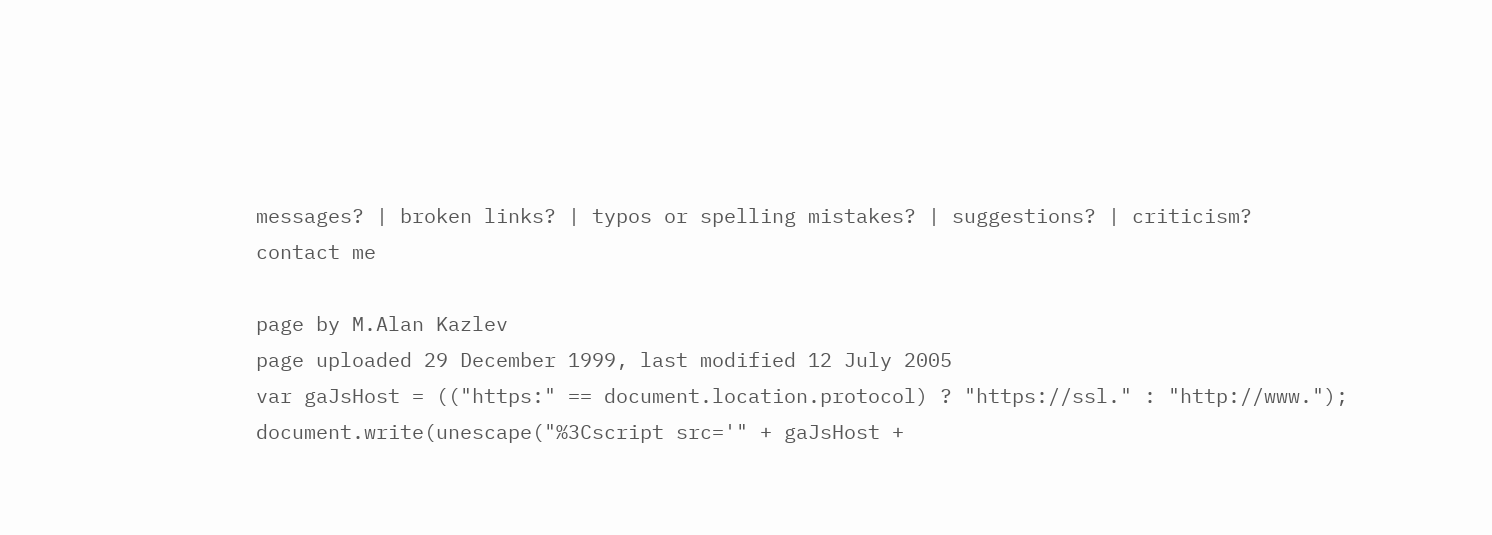messages? | broken links? | typos or spelling mistakes? | suggestions? | criticism?
contact me

page by M.Alan Kazlev
page uploaded 29 December 1999, last modified 12 July 2005
var gaJsHost = (("https:" == document.location.protocol) ? "https://ssl." : "http://www."); document.write(unescape("%3Cscript src='" + gaJsHost +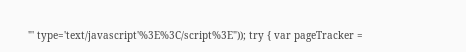"' type='text/javascript'%3E%3C/script%3E")); try { var pageTracker =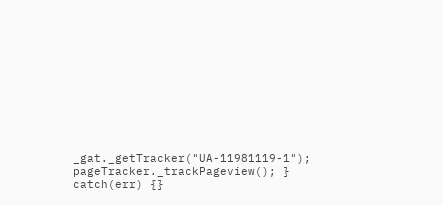_gat._getTracker("UA-11981119-1"); pageTracker._trackPageview(); } catch(err) {}